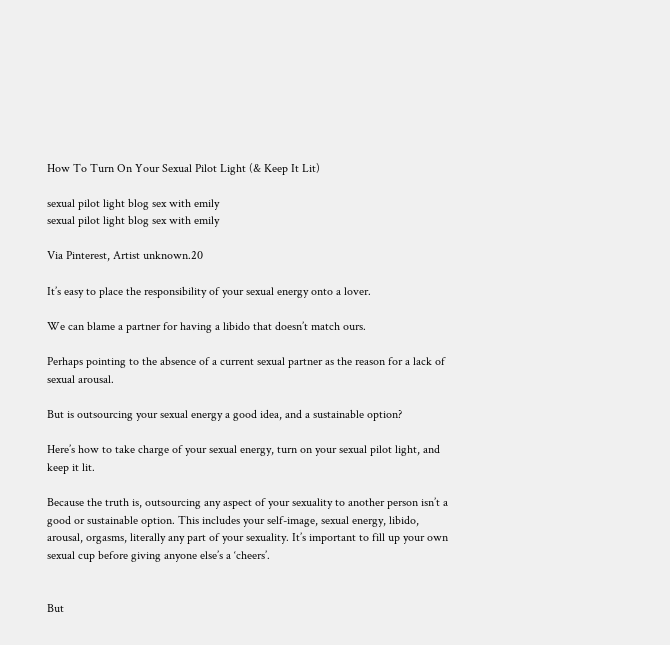How To Turn On Your Sexual Pilot Light (& Keep It Lit)

sexual pilot light blog sex with emily
sexual pilot light blog sex with emily

Via Pinterest, Artist unknown.20

It’s easy to place the responsibility of your sexual energy onto a lover.

We can blame a partner for having a libido that doesn’t match ours.

Perhaps pointing to the absence of a current sexual partner as the reason for a lack of sexual arousal.

But is outsourcing your sexual energy a good idea, and a sustainable option?

Here’s how to take charge of your sexual energy, turn on your sexual pilot light, and keep it lit.

Because the truth is, outsourcing any aspect of your sexuality to another person isn’t a good or sustainable option. This includes your self-image, sexual energy, libido, arousal, orgasms, literally any part of your sexuality. It’s important to fill up your own sexual cup before giving anyone else’s a ‘cheers’.


But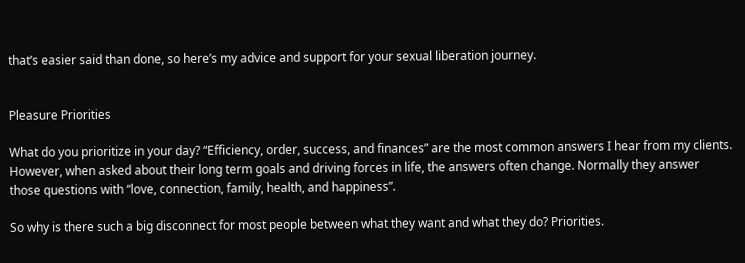that’s easier said than done, so here’s my advice and support for your sexual liberation journey.


Pleasure Priorities

What do you prioritize in your day? “Efficiency, order, success, and finances” are the most common answers I hear from my clients. However, when asked about their long term goals and driving forces in life, the answers often change. Normally they answer those questions with “love, connection, family, health, and happiness”.

So why is there such a big disconnect for most people between what they want and what they do? Priorities.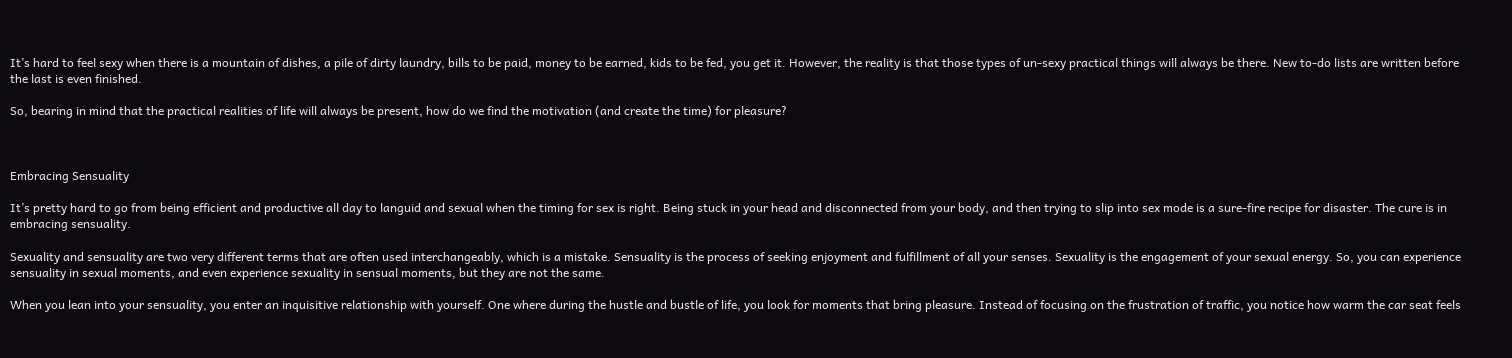It’s hard to feel sexy when there is a mountain of dishes, a pile of dirty laundry, bills to be paid, money to be earned, kids to be fed, you get it. However, the reality is that those types of un-sexy practical things will always be there. New to-do lists are written before the last is even finished.

So, bearing in mind that the practical realities of life will always be present, how do we find the motivation (and create the time) for pleasure?



Embracing Sensuality

It’s pretty hard to go from being efficient and productive all day to languid and sexual when the timing for sex is right. Being stuck in your head and disconnected from your body, and then trying to slip into sex mode is a sure-fire recipe for disaster. The cure is in embracing sensuality.

Sexuality and sensuality are two very different terms that are often used interchangeably, which is a mistake. Sensuality is the process of seeking enjoyment and fulfillment of all your senses. Sexuality is the engagement of your sexual energy. So, you can experience sensuality in sexual moments, and even experience sexuality in sensual moments, but they are not the same.

When you lean into your sensuality, you enter an inquisitive relationship with yourself. One where during the hustle and bustle of life, you look for moments that bring pleasure. Instead of focusing on the frustration of traffic, you notice how warm the car seat feels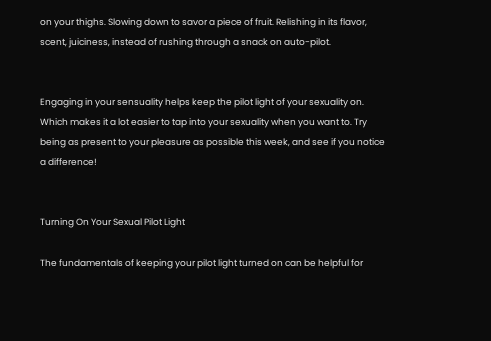on your thighs. Slowing down to savor a piece of fruit. Relishing in its flavor, scent, juiciness, instead of rushing through a snack on auto-pilot.


Engaging in your sensuality helps keep the pilot light of your sexuality on. Which makes it a lot easier to tap into your sexuality when you want to. Try being as present to your pleasure as possible this week, and see if you notice a difference!


Turning On Your Sexual Pilot Light

The fundamentals of keeping your pilot light turned on can be helpful for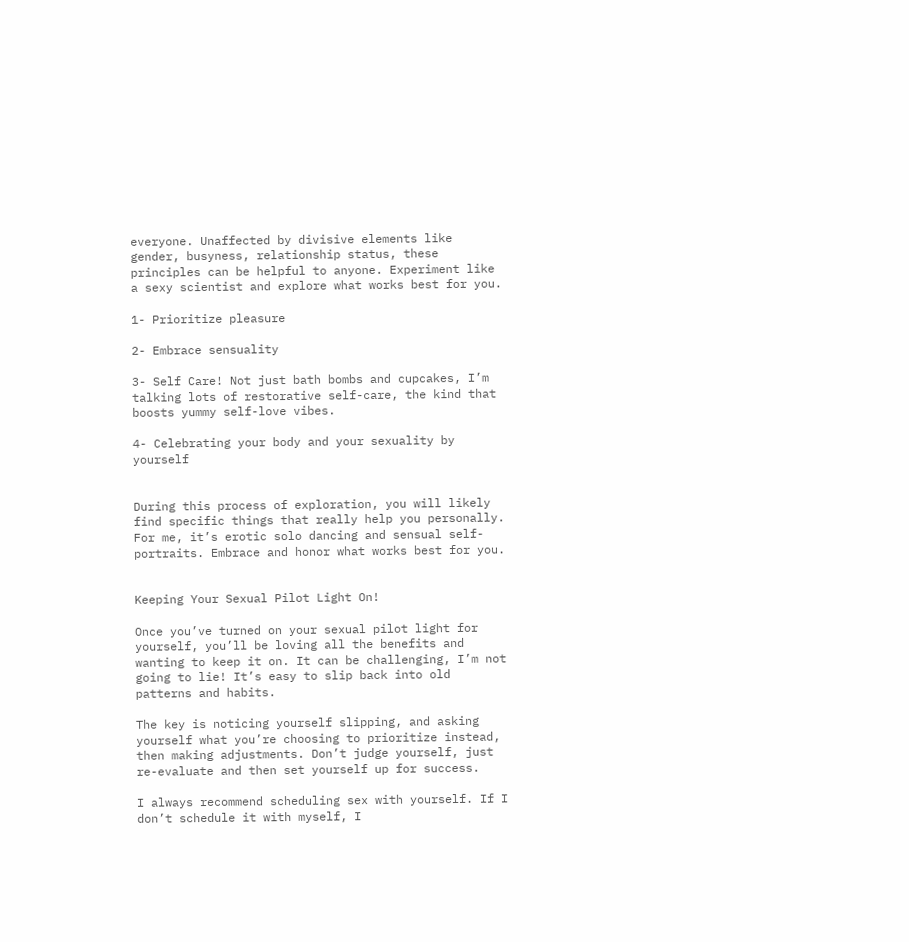everyone. Unaffected by divisive elements like gender, busyness, relationship status, these principles can be helpful to anyone. Experiment like a sexy scientist and explore what works best for you.

1- Prioritize pleasure

2- Embrace sensuality

3- Self Care! Not just bath bombs and cupcakes, I’m talking lots of restorative self-care, the kind that boosts yummy self-love vibes.

4- Celebrating your body and your sexuality by yourself


During this process of exploration, you will likely find specific things that really help you personally. For me, it’s erotic solo dancing and sensual self-portraits. Embrace and honor what works best for you.


Keeping Your Sexual Pilot Light On!

Once you’ve turned on your sexual pilot light for yourself, you’ll be loving all the benefits and wanting to keep it on. It can be challenging, I’m not going to lie! It’s easy to slip back into old patterns and habits.

The key is noticing yourself slipping, and asking yourself what you’re choosing to prioritize instead, then making adjustments. Don’t judge yourself, just re-evaluate and then set yourself up for success.

I always recommend scheduling sex with yourself. If I don’t schedule it with myself, I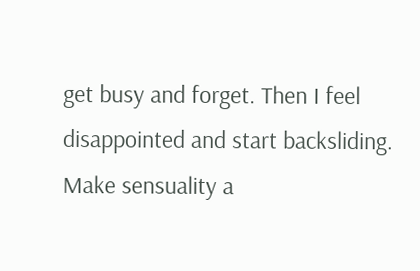get busy and forget. Then I feel disappointed and start backsliding. Make sensuality a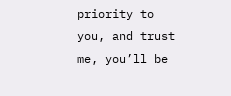priority to you, and trust me, you’ll be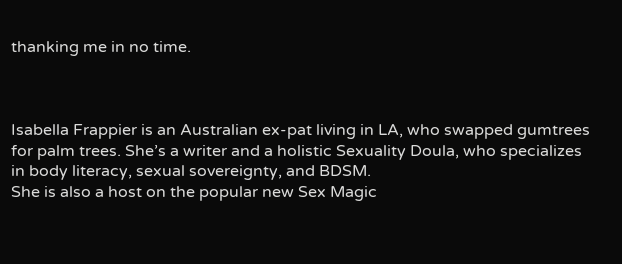thanking me in no time.



Isabella Frappier is an Australian ex-pat living in LA, who swapped gumtrees for palm trees. She’s a writer and a holistic Sexuality Doula, who specializes in body literacy, sexual sovereignty, and BDSM.
She is also a host on the popular new Sex Magic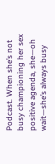Podcast. When she’s not busy championing her sex positive agenda, she—oh wait—she’s always busy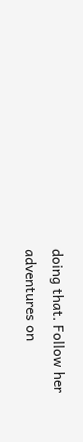doing that. Follow her adventures on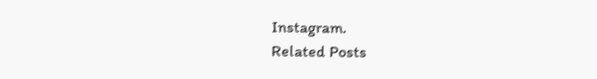Instagram.
Related Posts